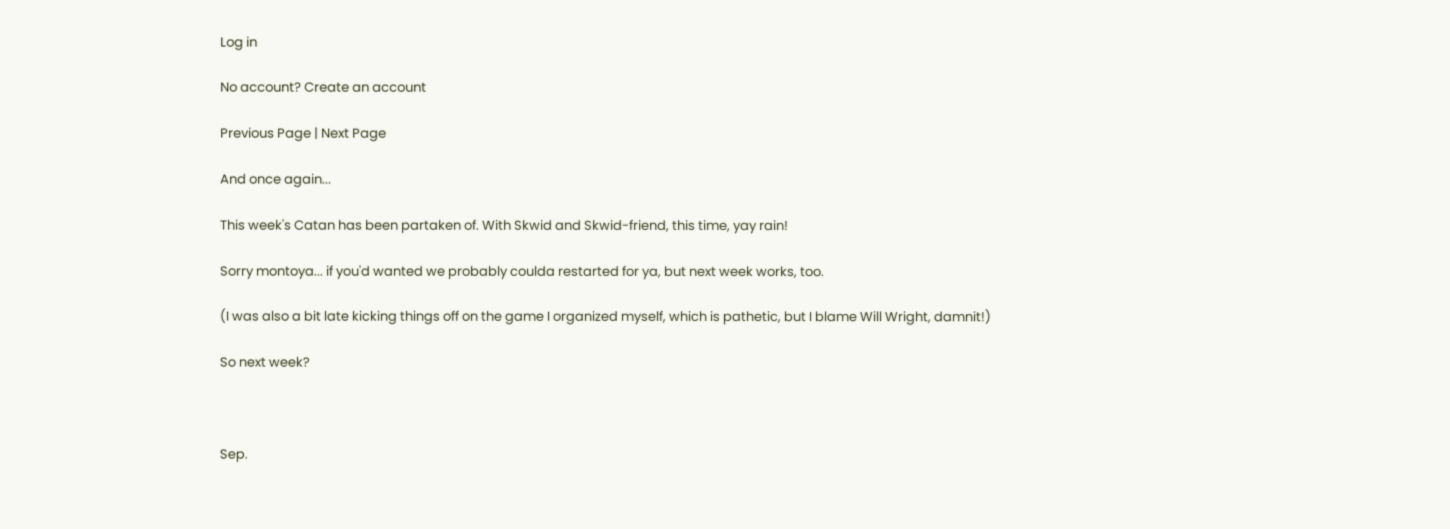Log in

No account? Create an account

Previous Page | Next Page

And once again...

This week's Catan has been partaken of. With Skwid and Skwid-friend, this time, yay rain!

Sorry montoya... if you'd wanted we probably coulda restarted for ya, but next week works, too.

(I was also a bit late kicking things off on the game I organized myself, which is pathetic, but I blame Will Wright, damnit!)

So next week?



Sep.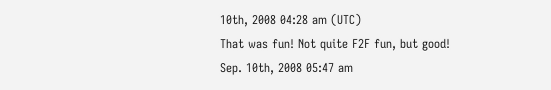10th, 2008 04:28 am (UTC)
That was fun! Not quite F2F fun, but good!
Sep. 10th, 2008 05:47 am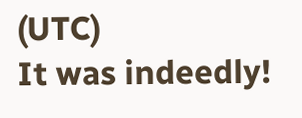(UTC)
It was indeedly!